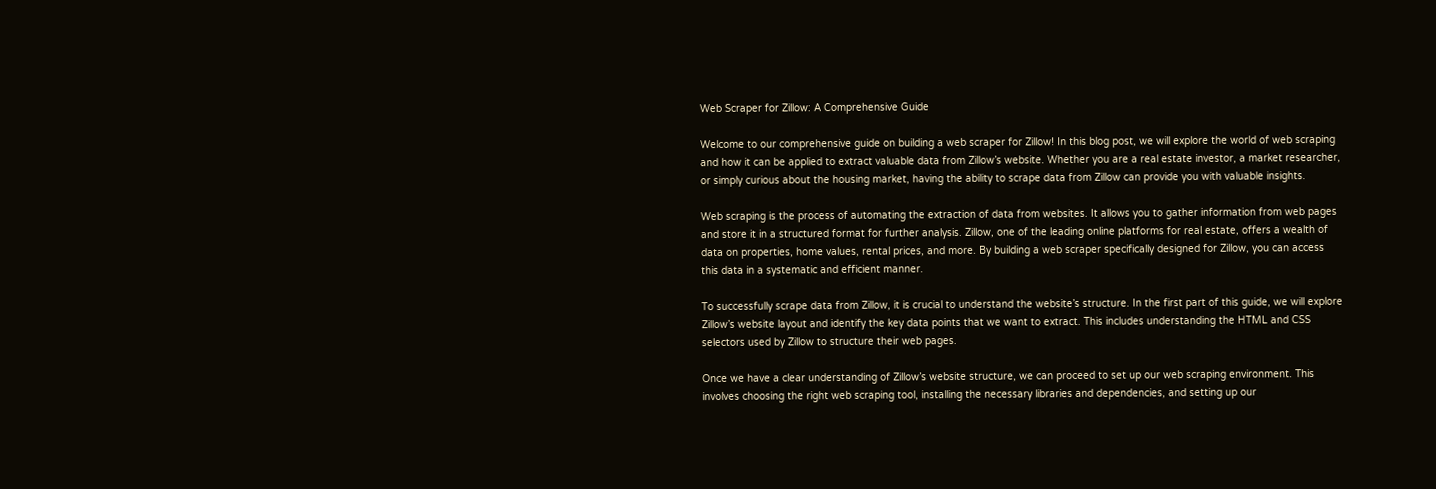Web Scraper for Zillow: A Comprehensive Guide

Welcome to our comprehensive guide on building a web scraper for Zillow! In this blog post, we will explore the world of web scraping and how it can be applied to extract valuable data from Zillow’s website. Whether you are a real estate investor, a market researcher, or simply curious about the housing market, having the ability to scrape data from Zillow can provide you with valuable insights.

Web scraping is the process of automating the extraction of data from websites. It allows you to gather information from web pages and store it in a structured format for further analysis. Zillow, one of the leading online platforms for real estate, offers a wealth of data on properties, home values, rental prices, and more. By building a web scraper specifically designed for Zillow, you can access this data in a systematic and efficient manner.

To successfully scrape data from Zillow, it is crucial to understand the website’s structure. In the first part of this guide, we will explore Zillow’s website layout and identify the key data points that we want to extract. This includes understanding the HTML and CSS selectors used by Zillow to structure their web pages.

Once we have a clear understanding of Zillow’s website structure, we can proceed to set up our web scraping environment. This involves choosing the right web scraping tool, installing the necessary libraries and dependencies, and setting up our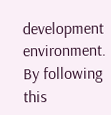development environment. By following this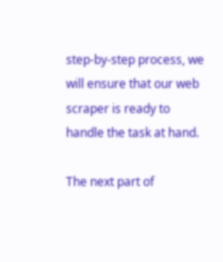step-by-step process, we will ensure that our web scraper is ready to handle the task at hand.

The next part of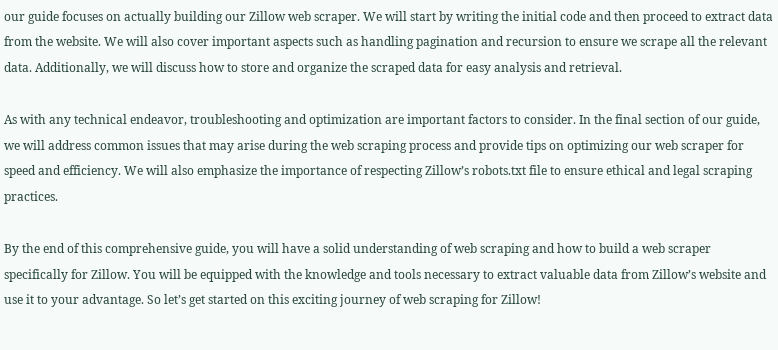our guide focuses on actually building our Zillow web scraper. We will start by writing the initial code and then proceed to extract data from the website. We will also cover important aspects such as handling pagination and recursion to ensure we scrape all the relevant data. Additionally, we will discuss how to store and organize the scraped data for easy analysis and retrieval.

As with any technical endeavor, troubleshooting and optimization are important factors to consider. In the final section of our guide, we will address common issues that may arise during the web scraping process and provide tips on optimizing our web scraper for speed and efficiency. We will also emphasize the importance of respecting Zillow’s robots.txt file to ensure ethical and legal scraping practices.

By the end of this comprehensive guide, you will have a solid understanding of web scraping and how to build a web scraper specifically for Zillow. You will be equipped with the knowledge and tools necessary to extract valuable data from Zillow’s website and use it to your advantage. So let’s get started on this exciting journey of web scraping for Zillow!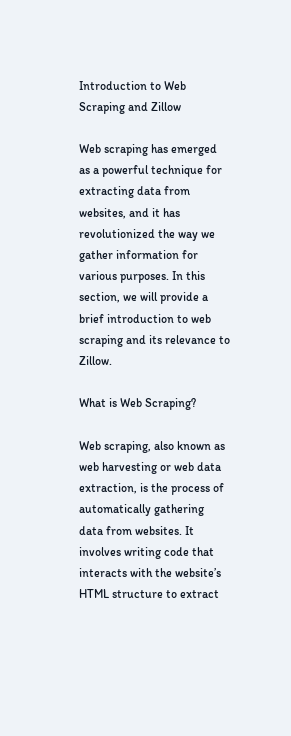Introduction to Web Scraping and Zillow

Web scraping has emerged as a powerful technique for extracting data from websites, and it has revolutionized the way we gather information for various purposes. In this section, we will provide a brief introduction to web scraping and its relevance to Zillow.

What is Web Scraping?

Web scraping, also known as web harvesting or web data extraction, is the process of automatically gathering data from websites. It involves writing code that interacts with the website’s HTML structure to extract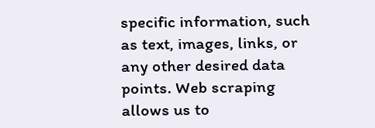specific information, such as text, images, links, or any other desired data points. Web scraping allows us to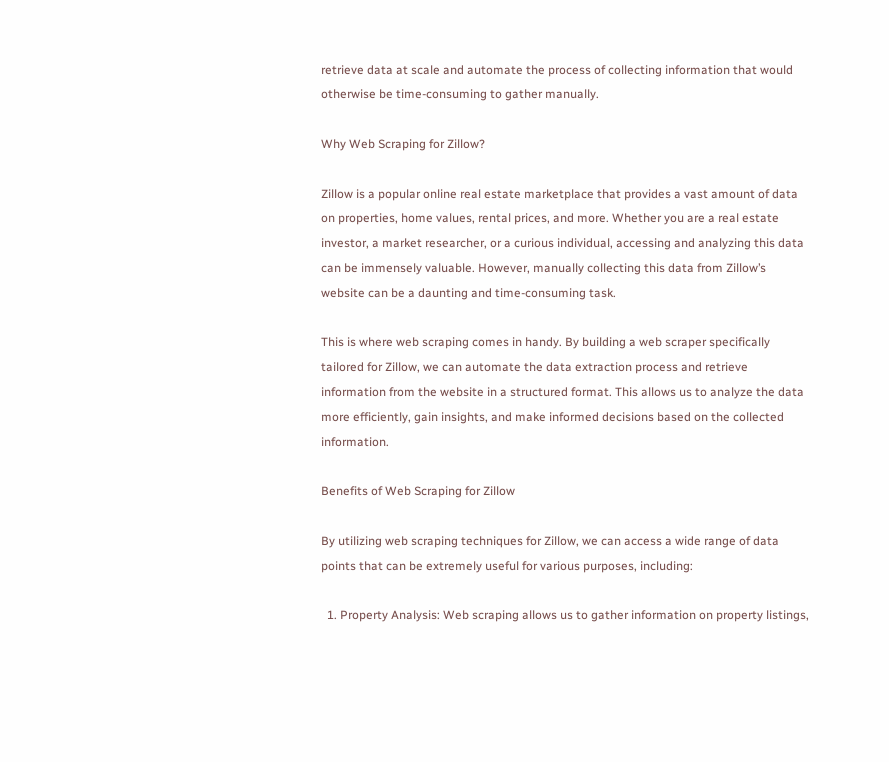retrieve data at scale and automate the process of collecting information that would otherwise be time-consuming to gather manually.

Why Web Scraping for Zillow?

Zillow is a popular online real estate marketplace that provides a vast amount of data on properties, home values, rental prices, and more. Whether you are a real estate investor, a market researcher, or a curious individual, accessing and analyzing this data can be immensely valuable. However, manually collecting this data from Zillow’s website can be a daunting and time-consuming task.

This is where web scraping comes in handy. By building a web scraper specifically tailored for Zillow, we can automate the data extraction process and retrieve information from the website in a structured format. This allows us to analyze the data more efficiently, gain insights, and make informed decisions based on the collected information.

Benefits of Web Scraping for Zillow

By utilizing web scraping techniques for Zillow, we can access a wide range of data points that can be extremely useful for various purposes, including:

  1. Property Analysis: Web scraping allows us to gather information on property listings,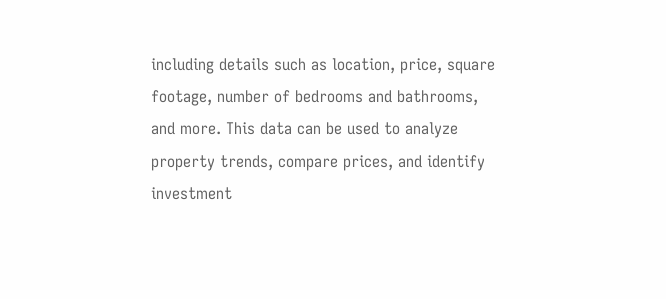including details such as location, price, square footage, number of bedrooms and bathrooms, and more. This data can be used to analyze property trends, compare prices, and identify investment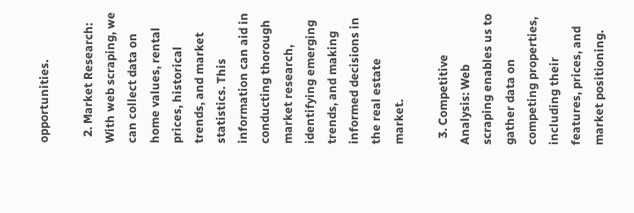opportunities.

  2. Market Research: With web scraping, we can collect data on home values, rental prices, historical trends, and market statistics. This information can aid in conducting thorough market research, identifying emerging trends, and making informed decisions in the real estate market.

  3. Competitive Analysis: Web scraping enables us to gather data on competing properties, including their features, prices, and market positioning.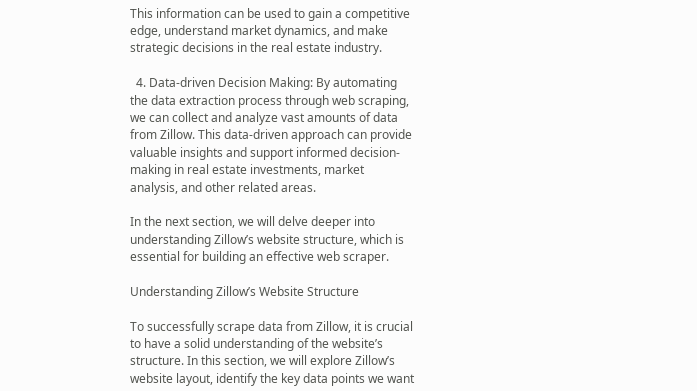This information can be used to gain a competitive edge, understand market dynamics, and make strategic decisions in the real estate industry.

  4. Data-driven Decision Making: By automating the data extraction process through web scraping, we can collect and analyze vast amounts of data from Zillow. This data-driven approach can provide valuable insights and support informed decision-making in real estate investments, market analysis, and other related areas.

In the next section, we will delve deeper into understanding Zillow’s website structure, which is essential for building an effective web scraper.

Understanding Zillow’s Website Structure

To successfully scrape data from Zillow, it is crucial to have a solid understanding of the website’s structure. In this section, we will explore Zillow’s website layout, identify the key data points we want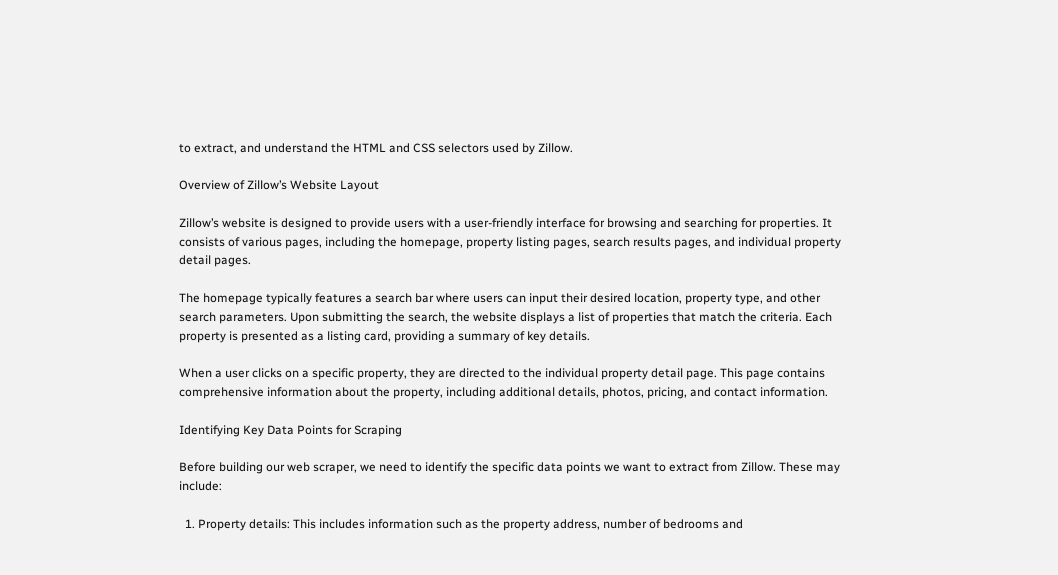to extract, and understand the HTML and CSS selectors used by Zillow.

Overview of Zillow’s Website Layout

Zillow’s website is designed to provide users with a user-friendly interface for browsing and searching for properties. It consists of various pages, including the homepage, property listing pages, search results pages, and individual property detail pages.

The homepage typically features a search bar where users can input their desired location, property type, and other search parameters. Upon submitting the search, the website displays a list of properties that match the criteria. Each property is presented as a listing card, providing a summary of key details.

When a user clicks on a specific property, they are directed to the individual property detail page. This page contains comprehensive information about the property, including additional details, photos, pricing, and contact information.

Identifying Key Data Points for Scraping

Before building our web scraper, we need to identify the specific data points we want to extract from Zillow. These may include:

  1. Property details: This includes information such as the property address, number of bedrooms and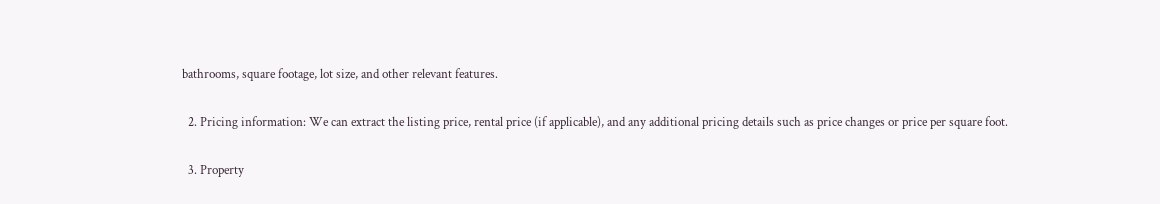bathrooms, square footage, lot size, and other relevant features.

  2. Pricing information: We can extract the listing price, rental price (if applicable), and any additional pricing details such as price changes or price per square foot.

  3. Property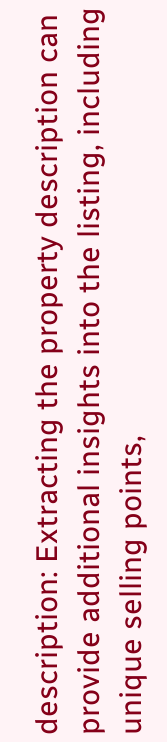description: Extracting the property description can provide additional insights into the listing, including unique selling points,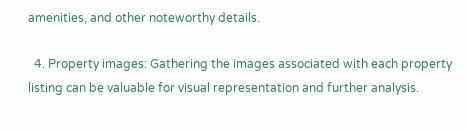amenities, and other noteworthy details.

  4. Property images: Gathering the images associated with each property listing can be valuable for visual representation and further analysis.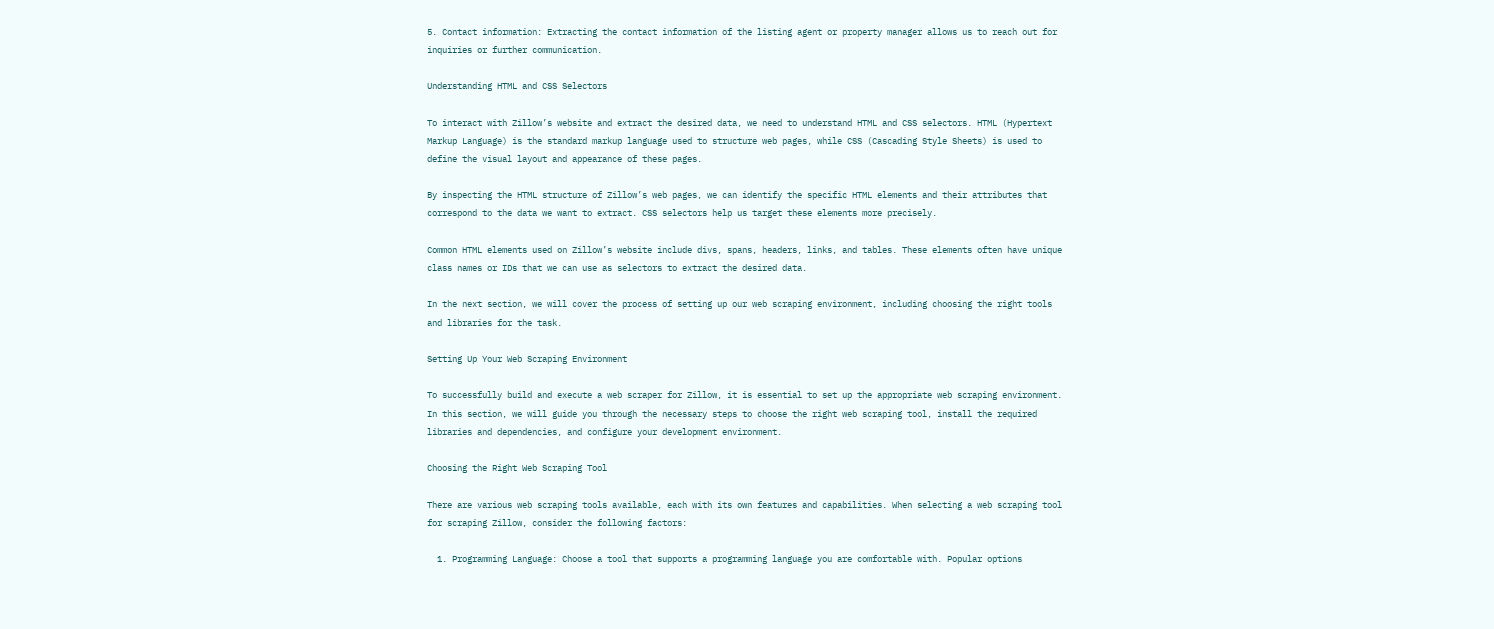5. Contact information: Extracting the contact information of the listing agent or property manager allows us to reach out for inquiries or further communication.

Understanding HTML and CSS Selectors

To interact with Zillow’s website and extract the desired data, we need to understand HTML and CSS selectors. HTML (Hypertext Markup Language) is the standard markup language used to structure web pages, while CSS (Cascading Style Sheets) is used to define the visual layout and appearance of these pages.

By inspecting the HTML structure of Zillow’s web pages, we can identify the specific HTML elements and their attributes that correspond to the data we want to extract. CSS selectors help us target these elements more precisely.

Common HTML elements used on Zillow’s website include divs, spans, headers, links, and tables. These elements often have unique class names or IDs that we can use as selectors to extract the desired data.

In the next section, we will cover the process of setting up our web scraping environment, including choosing the right tools and libraries for the task.

Setting Up Your Web Scraping Environment

To successfully build and execute a web scraper for Zillow, it is essential to set up the appropriate web scraping environment. In this section, we will guide you through the necessary steps to choose the right web scraping tool, install the required libraries and dependencies, and configure your development environment.

Choosing the Right Web Scraping Tool

There are various web scraping tools available, each with its own features and capabilities. When selecting a web scraping tool for scraping Zillow, consider the following factors:

  1. Programming Language: Choose a tool that supports a programming language you are comfortable with. Popular options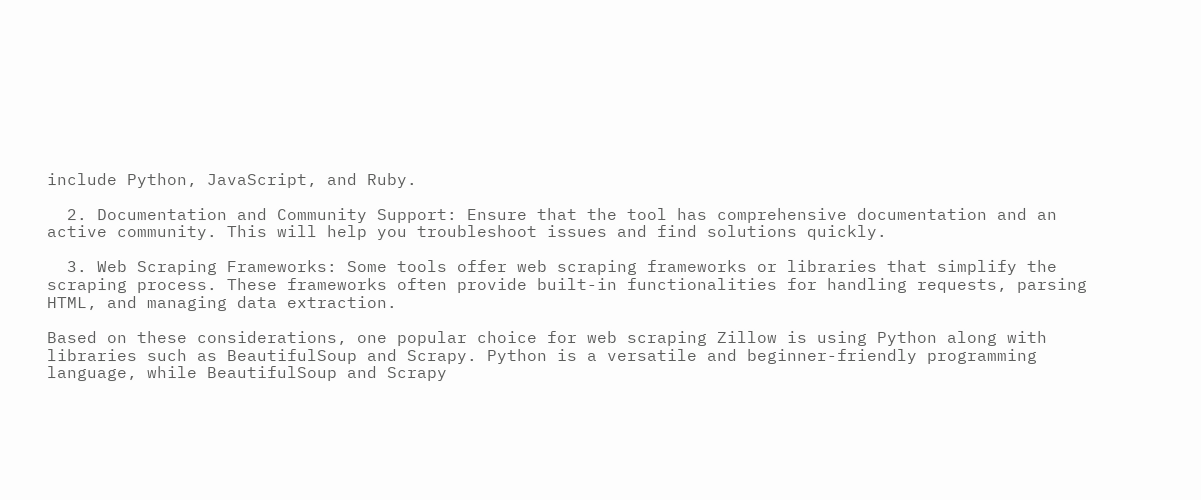include Python, JavaScript, and Ruby.

  2. Documentation and Community Support: Ensure that the tool has comprehensive documentation and an active community. This will help you troubleshoot issues and find solutions quickly.

  3. Web Scraping Frameworks: Some tools offer web scraping frameworks or libraries that simplify the scraping process. These frameworks often provide built-in functionalities for handling requests, parsing HTML, and managing data extraction.

Based on these considerations, one popular choice for web scraping Zillow is using Python along with libraries such as BeautifulSoup and Scrapy. Python is a versatile and beginner-friendly programming language, while BeautifulSoup and Scrapy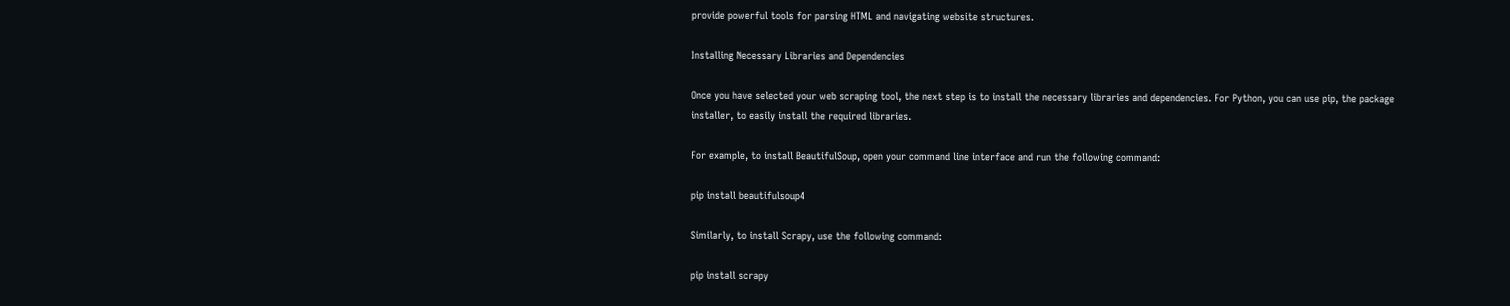provide powerful tools for parsing HTML and navigating website structures.

Installing Necessary Libraries and Dependencies

Once you have selected your web scraping tool, the next step is to install the necessary libraries and dependencies. For Python, you can use pip, the package installer, to easily install the required libraries.

For example, to install BeautifulSoup, open your command line interface and run the following command:

pip install beautifulsoup4

Similarly, to install Scrapy, use the following command:

pip install scrapy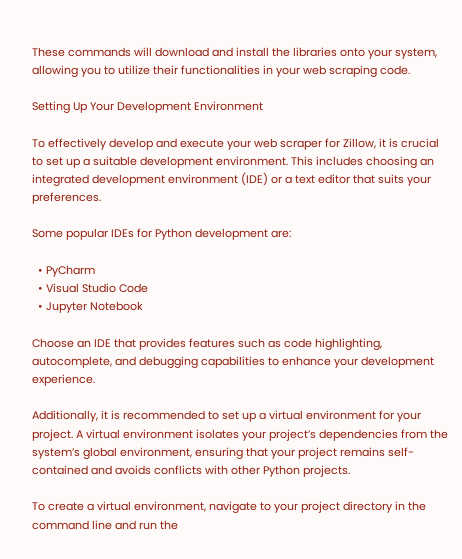These commands will download and install the libraries onto your system, allowing you to utilize their functionalities in your web scraping code.

Setting Up Your Development Environment

To effectively develop and execute your web scraper for Zillow, it is crucial to set up a suitable development environment. This includes choosing an integrated development environment (IDE) or a text editor that suits your preferences.

Some popular IDEs for Python development are:

  • PyCharm
  • Visual Studio Code
  • Jupyter Notebook

Choose an IDE that provides features such as code highlighting, autocomplete, and debugging capabilities to enhance your development experience.

Additionally, it is recommended to set up a virtual environment for your project. A virtual environment isolates your project’s dependencies from the system’s global environment, ensuring that your project remains self-contained and avoids conflicts with other Python projects.

To create a virtual environment, navigate to your project directory in the command line and run the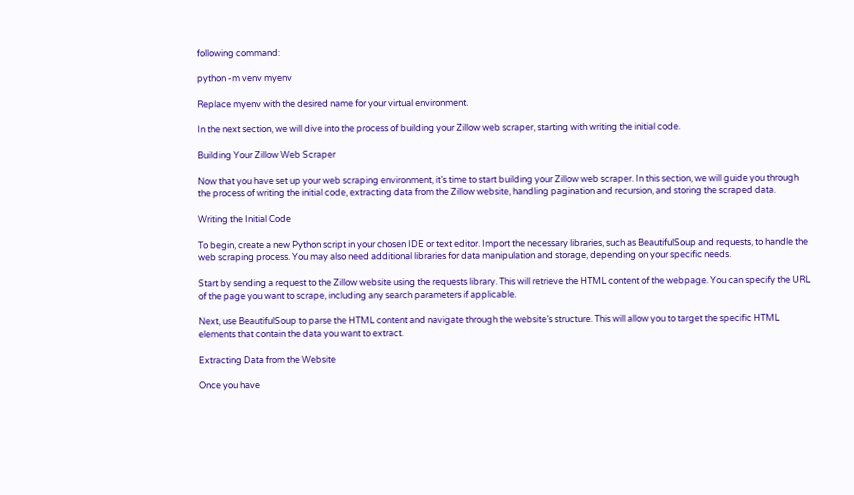following command:

python -m venv myenv

Replace myenv with the desired name for your virtual environment.

In the next section, we will dive into the process of building your Zillow web scraper, starting with writing the initial code.

Building Your Zillow Web Scraper

Now that you have set up your web scraping environment, it’s time to start building your Zillow web scraper. In this section, we will guide you through the process of writing the initial code, extracting data from the Zillow website, handling pagination and recursion, and storing the scraped data.

Writing the Initial Code

To begin, create a new Python script in your chosen IDE or text editor. Import the necessary libraries, such as BeautifulSoup and requests, to handle the web scraping process. You may also need additional libraries for data manipulation and storage, depending on your specific needs.

Start by sending a request to the Zillow website using the requests library. This will retrieve the HTML content of the webpage. You can specify the URL of the page you want to scrape, including any search parameters if applicable.

Next, use BeautifulSoup to parse the HTML content and navigate through the website’s structure. This will allow you to target the specific HTML elements that contain the data you want to extract.

Extracting Data from the Website

Once you have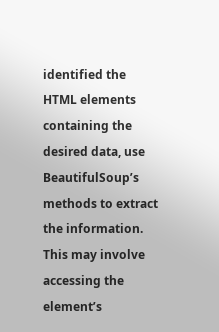identified the HTML elements containing the desired data, use BeautifulSoup’s methods to extract the information. This may involve accessing the element’s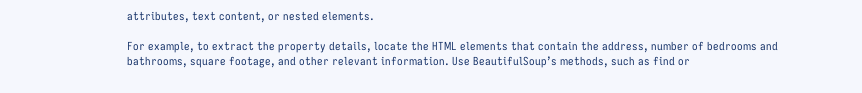attributes, text content, or nested elements.

For example, to extract the property details, locate the HTML elements that contain the address, number of bedrooms and bathrooms, square footage, and other relevant information. Use BeautifulSoup’s methods, such as find or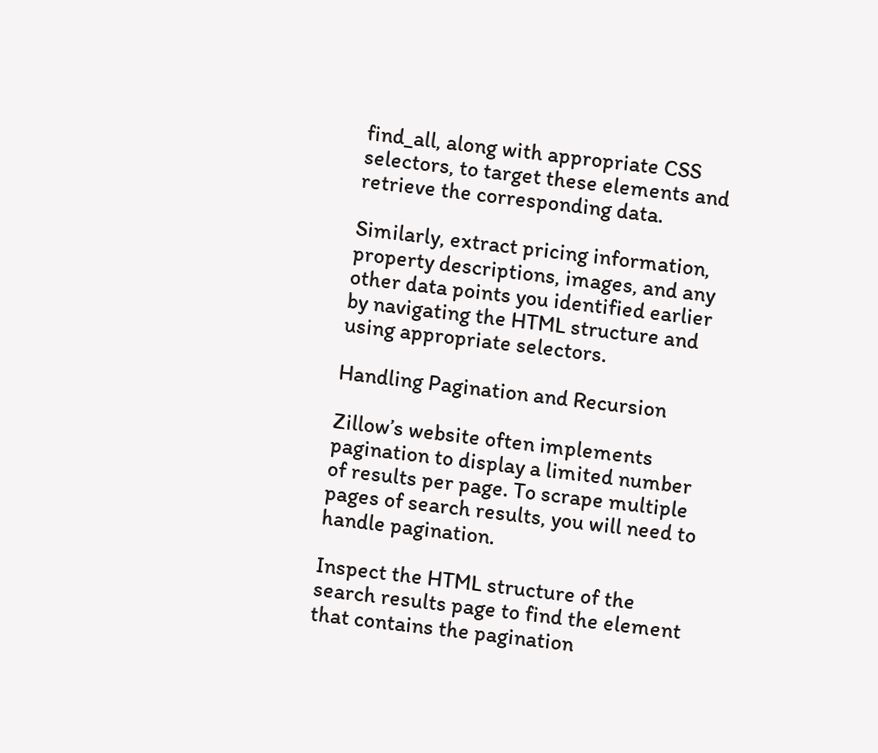find_all, along with appropriate CSS selectors, to target these elements and retrieve the corresponding data.

Similarly, extract pricing information, property descriptions, images, and any other data points you identified earlier by navigating the HTML structure and using appropriate selectors.

Handling Pagination and Recursion

Zillow’s website often implements pagination to display a limited number of results per page. To scrape multiple pages of search results, you will need to handle pagination.

Inspect the HTML structure of the search results page to find the element that contains the pagination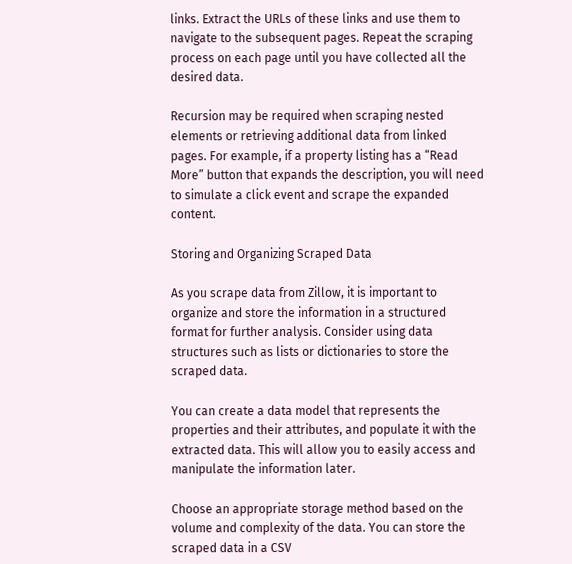links. Extract the URLs of these links and use them to navigate to the subsequent pages. Repeat the scraping process on each page until you have collected all the desired data.

Recursion may be required when scraping nested elements or retrieving additional data from linked pages. For example, if a property listing has a “Read More” button that expands the description, you will need to simulate a click event and scrape the expanded content.

Storing and Organizing Scraped Data

As you scrape data from Zillow, it is important to organize and store the information in a structured format for further analysis. Consider using data structures such as lists or dictionaries to store the scraped data.

You can create a data model that represents the properties and their attributes, and populate it with the extracted data. This will allow you to easily access and manipulate the information later.

Choose an appropriate storage method based on the volume and complexity of the data. You can store the scraped data in a CSV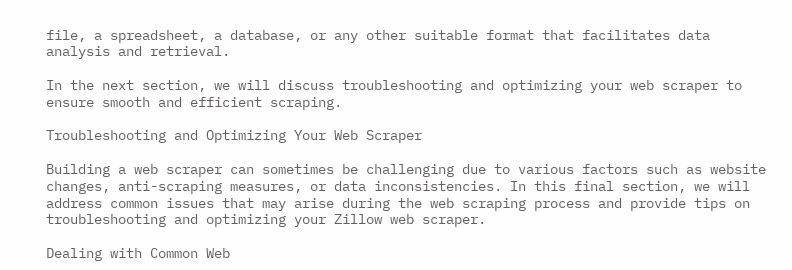file, a spreadsheet, a database, or any other suitable format that facilitates data analysis and retrieval.

In the next section, we will discuss troubleshooting and optimizing your web scraper to ensure smooth and efficient scraping.

Troubleshooting and Optimizing Your Web Scraper

Building a web scraper can sometimes be challenging due to various factors such as website changes, anti-scraping measures, or data inconsistencies. In this final section, we will address common issues that may arise during the web scraping process and provide tips on troubleshooting and optimizing your Zillow web scraper.

Dealing with Common Web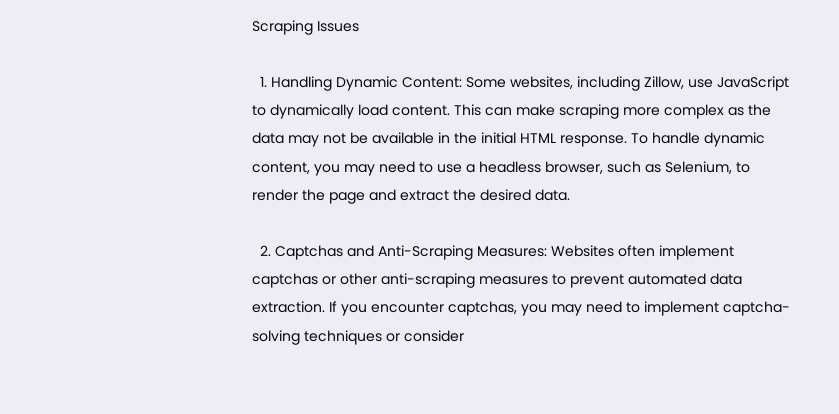Scraping Issues

  1. Handling Dynamic Content: Some websites, including Zillow, use JavaScript to dynamically load content. This can make scraping more complex as the data may not be available in the initial HTML response. To handle dynamic content, you may need to use a headless browser, such as Selenium, to render the page and extract the desired data.

  2. Captchas and Anti-Scraping Measures: Websites often implement captchas or other anti-scraping measures to prevent automated data extraction. If you encounter captchas, you may need to implement captcha-solving techniques or consider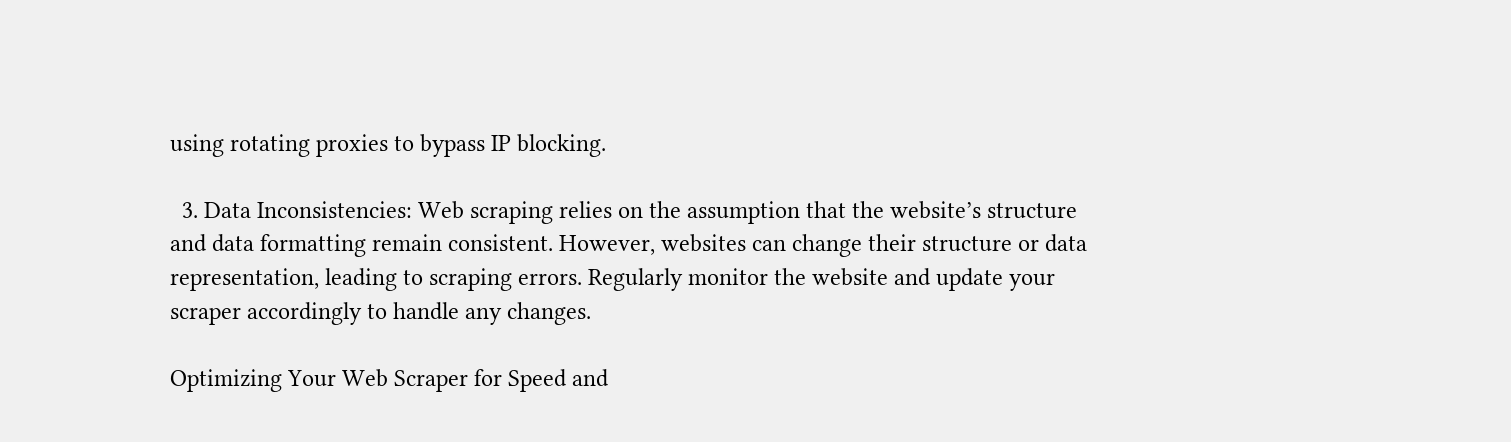using rotating proxies to bypass IP blocking.

  3. Data Inconsistencies: Web scraping relies on the assumption that the website’s structure and data formatting remain consistent. However, websites can change their structure or data representation, leading to scraping errors. Regularly monitor the website and update your scraper accordingly to handle any changes.

Optimizing Your Web Scraper for Speed and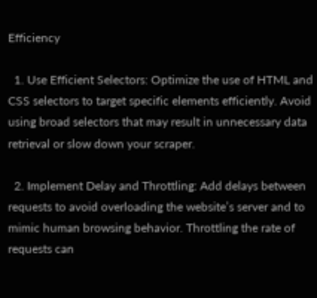Efficiency

  1. Use Efficient Selectors: Optimize the use of HTML and CSS selectors to target specific elements efficiently. Avoid using broad selectors that may result in unnecessary data retrieval or slow down your scraper.

  2. Implement Delay and Throttling: Add delays between requests to avoid overloading the website’s server and to mimic human browsing behavior. Throttling the rate of requests can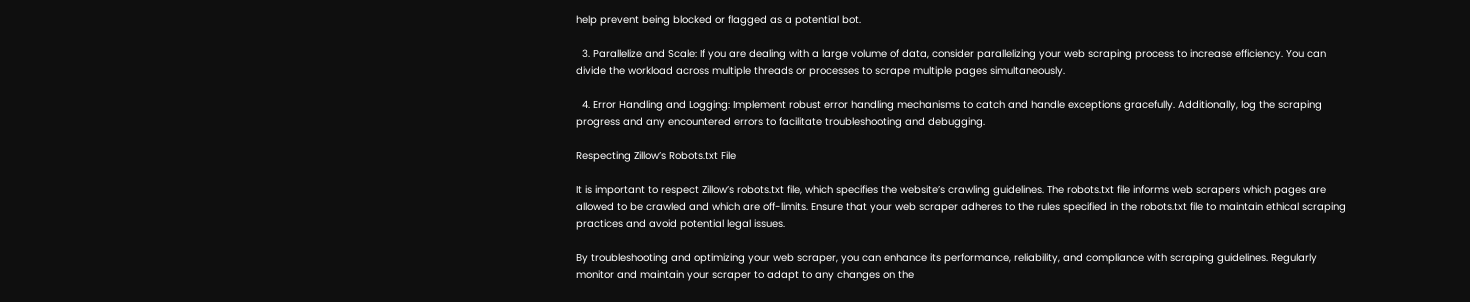help prevent being blocked or flagged as a potential bot.

  3. Parallelize and Scale: If you are dealing with a large volume of data, consider parallelizing your web scraping process to increase efficiency. You can divide the workload across multiple threads or processes to scrape multiple pages simultaneously.

  4. Error Handling and Logging: Implement robust error handling mechanisms to catch and handle exceptions gracefully. Additionally, log the scraping progress and any encountered errors to facilitate troubleshooting and debugging.

Respecting Zillow’s Robots.txt File

It is important to respect Zillow’s robots.txt file, which specifies the website’s crawling guidelines. The robots.txt file informs web scrapers which pages are allowed to be crawled and which are off-limits. Ensure that your web scraper adheres to the rules specified in the robots.txt file to maintain ethical scraping practices and avoid potential legal issues.

By troubleshooting and optimizing your web scraper, you can enhance its performance, reliability, and compliance with scraping guidelines. Regularly monitor and maintain your scraper to adapt to any changes on the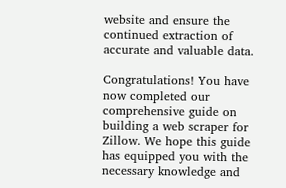website and ensure the continued extraction of accurate and valuable data.

Congratulations! You have now completed our comprehensive guide on building a web scraper for Zillow. We hope this guide has equipped you with the necessary knowledge and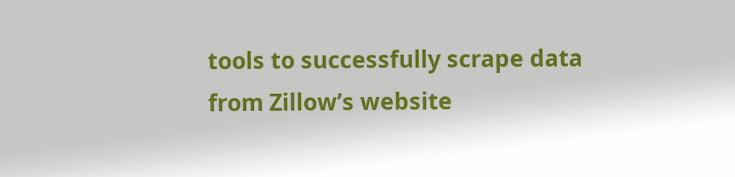tools to successfully scrape data from Zillow’s website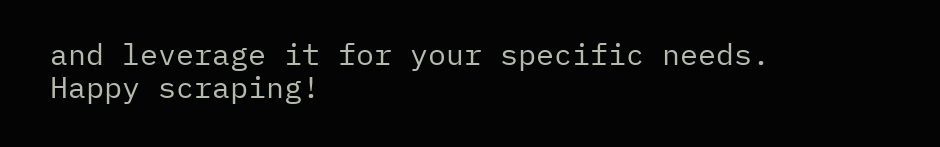and leverage it for your specific needs. Happy scraping!